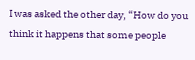I was asked the other day, “How do you think it happens that some people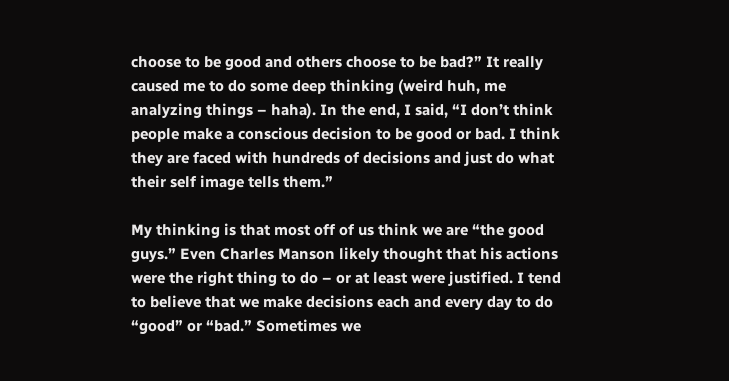choose to be good and others choose to be bad?” It really caused me to do some deep thinking (weird huh, me analyzing things – haha). In the end, I said, “I don’t think people make a conscious decision to be good or bad. I think they are faced with hundreds of decisions and just do what their self image tells them.”

My thinking is that most off of us think we are “the good guys.” Even Charles Manson likely thought that his actions were the right thing to do – or at least were justified. I tend to believe that we make decisions each and every day to do “good” or “bad.” Sometimes we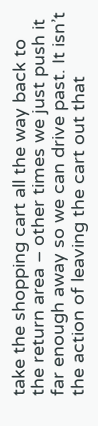take the shopping cart all the way back to the return area – other times we just push it far enough away so we can drive past. It isn’t the action of leaving the cart out that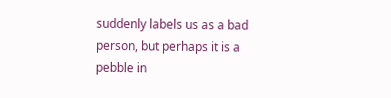suddenly labels us as a bad person, but perhaps it is a pebble in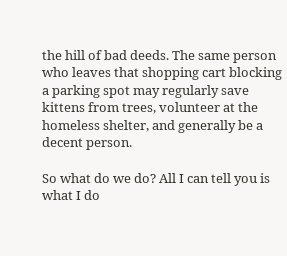the hill of bad deeds. The same person who leaves that shopping cart blocking a parking spot may regularly save kittens from trees, volunteer at the homeless shelter, and generally be a decent person.

So what do we do? All I can tell you is what I do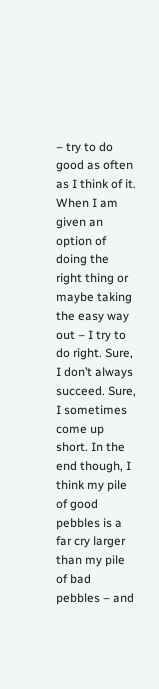– try to do good as often as I think of it. When I am given an option of doing the right thing or maybe taking the easy way out – I try to do right. Sure, I don’t always succeed. Sure, I sometimes come up short. In the end though, I think my pile of good pebbles is a far cry larger than my pile of bad pebbles – and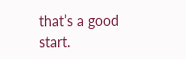that’s a good start.